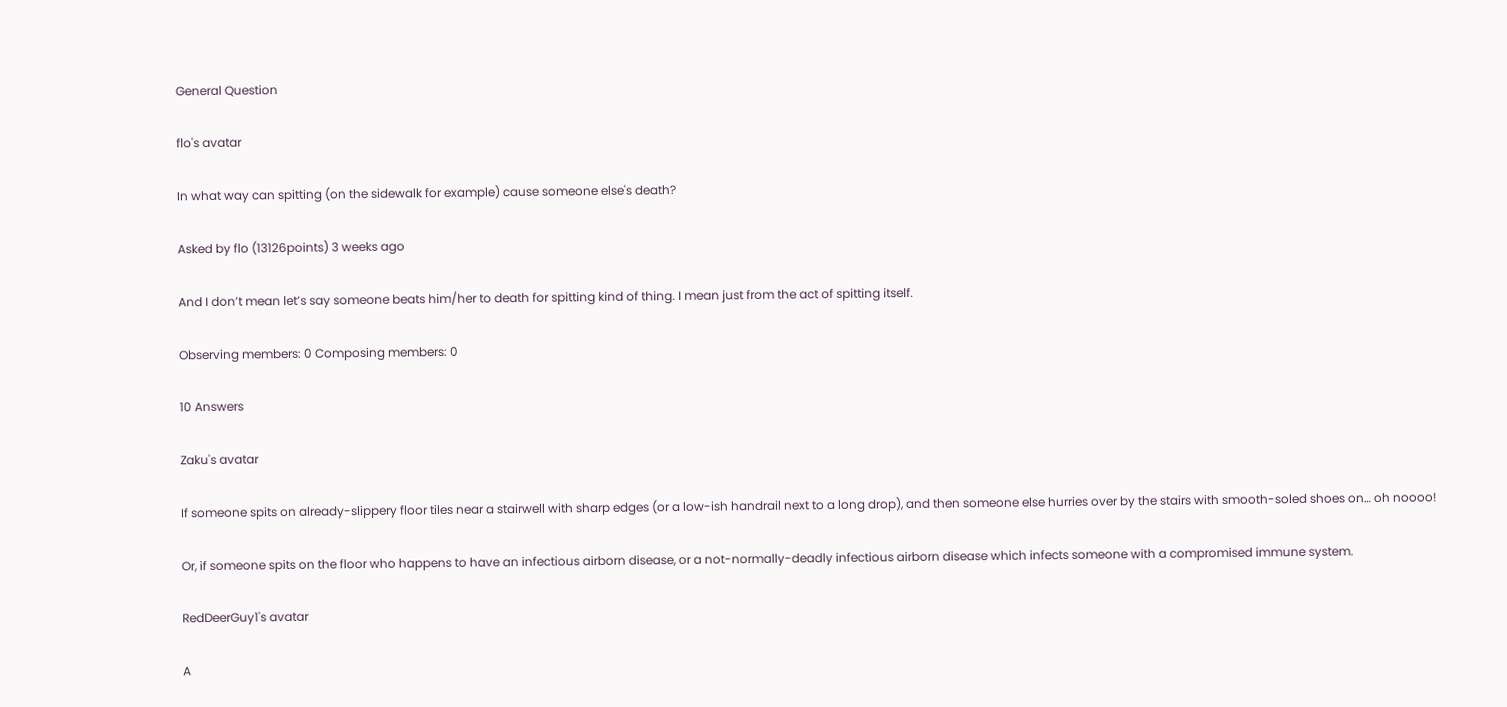General Question

flo's avatar

In what way can spitting (on the sidewalk for example) cause someone else's death?

Asked by flo (13126points) 3 weeks ago

And I don’t mean let’s say someone beats him/her to death for spitting kind of thing. I mean just from the act of spitting itself.

Observing members: 0 Composing members: 0

10 Answers

Zaku's avatar

If someone spits on already-slippery floor tiles near a stairwell with sharp edges (or a low-ish handrail next to a long drop), and then someone else hurries over by the stairs with smooth-soled shoes on… oh noooo!

Or, if someone spits on the floor who happens to have an infectious airborn disease, or a not-normally-deadly infectious airborn disease which infects someone with a compromised immune system.

RedDeerGuy1's avatar

A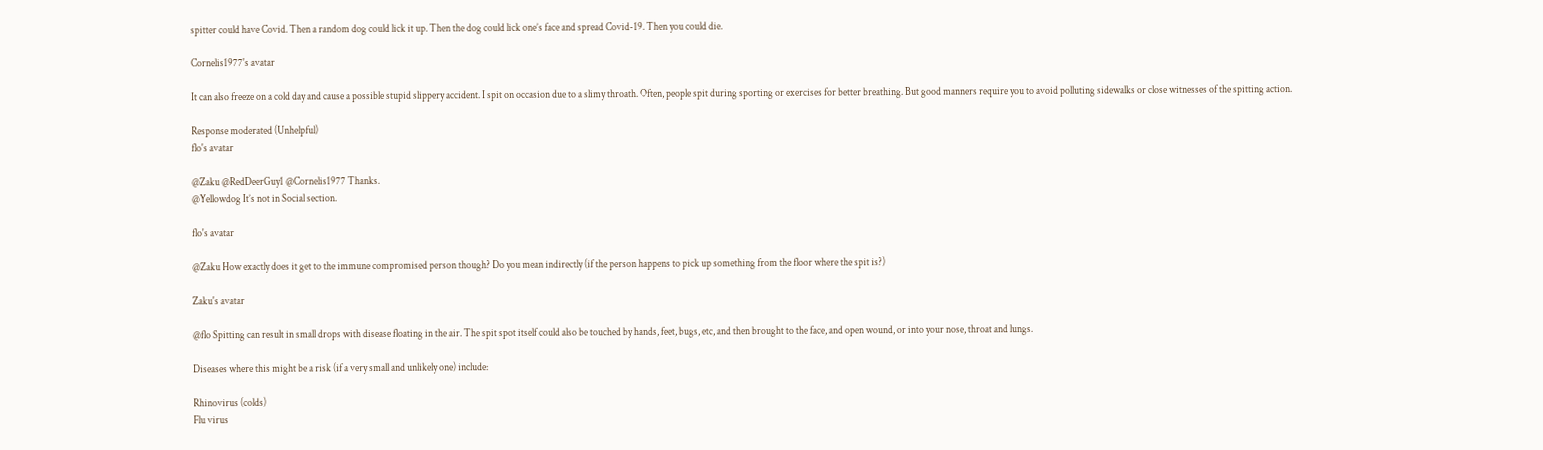spitter could have Covid. Then a random dog could lick it up. Then the dog could lick one’s face and spread Covid-19. Then you could die.

Cornelis1977's avatar

It can also freeze on a cold day and cause a possible stupid slippery accident. I spit on occasion due to a slimy throath. Often, people spit during sporting or exercises for better breathing. But good manners require you to avoid polluting sidewalks or close witnesses of the spitting action.

Response moderated (Unhelpful)
flo's avatar

@Zaku @RedDeerGuy1 @Cornelis1977 Thanks.
@Yellowdog It’s not in Social section.

flo's avatar

@Zaku How exactly does it get to the immune compromised person though? Do you mean indirectly (if the person happens to pick up something from the floor where the spit is?)

Zaku's avatar

@flo Spitting can result in small drops with disease floating in the air. The spit spot itself could also be touched by hands, feet, bugs, etc, and then brought to the face, and open wound, or into your nose, throat and lungs.

Diseases where this might be a risk (if a very small and unlikely one) include:

Rhinovirus (colds)
Flu virus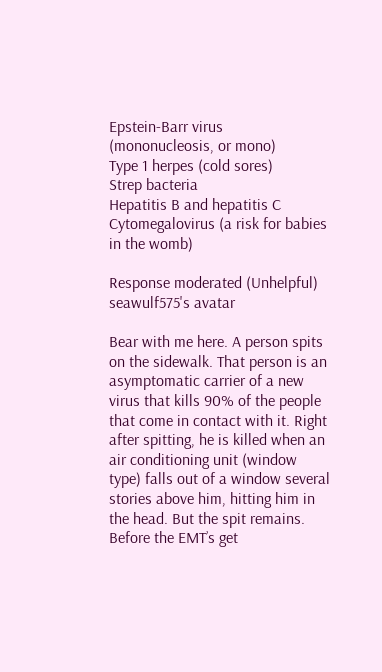Epstein-Barr virus (mononucleosis, or mono)
Type 1 herpes (cold sores)
Strep bacteria
Hepatitis B and hepatitis C
Cytomegalovirus (a risk for babies in the womb)

Response moderated (Unhelpful)
seawulf575's avatar

Bear with me here. A person spits on the sidewalk. That person is an asymptomatic carrier of a new virus that kills 90% of the people that come in contact with it. Right after spitting, he is killed when an air conditioning unit (window type) falls out of a window several stories above him, hitting him in the head. But the spit remains. Before the EMT’s get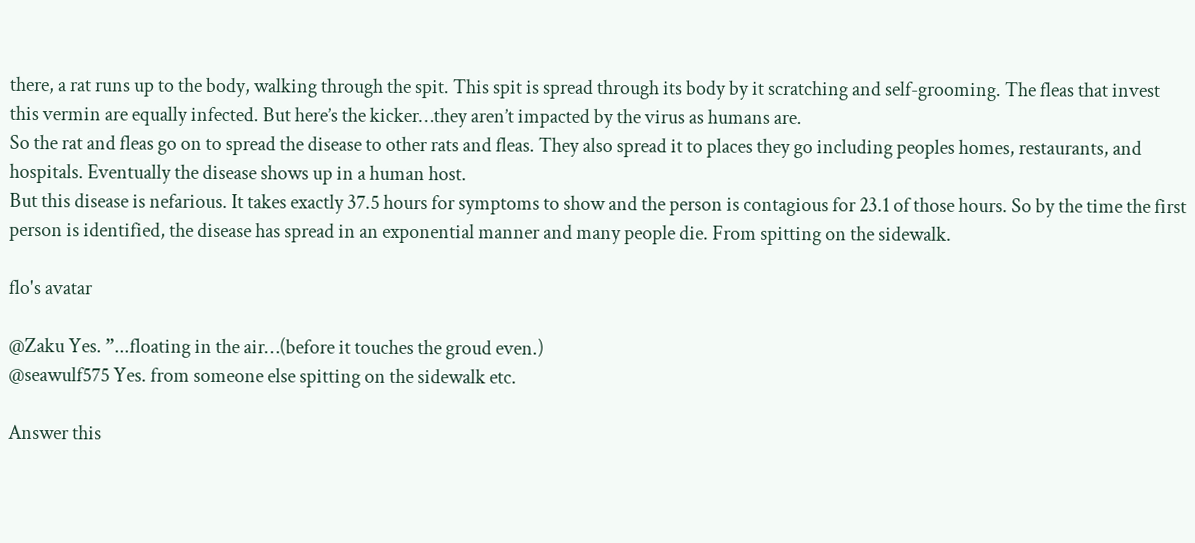there, a rat runs up to the body, walking through the spit. This spit is spread through its body by it scratching and self-grooming. The fleas that invest this vermin are equally infected. But here’s the kicker…they aren’t impacted by the virus as humans are.
So the rat and fleas go on to spread the disease to other rats and fleas. They also spread it to places they go including peoples homes, restaurants, and hospitals. Eventually the disease shows up in a human host.
But this disease is nefarious. It takes exactly 37.5 hours for symptoms to show and the person is contagious for 23.1 of those hours. So by the time the first person is identified, the disease has spread in an exponential manner and many people die. From spitting on the sidewalk.

flo's avatar

@Zaku Yes. ”...floating in the air…(before it touches the groud even.)
@seawulf575 Yes. from someone else spitting on the sidewalk etc.

Answer this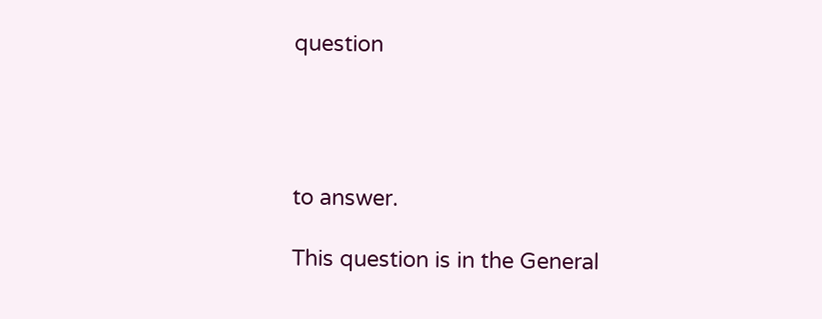question




to answer.

This question is in the General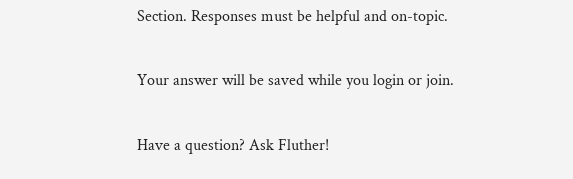Section. Responses must be helpful and on-topic.

Your answer will be saved while you login or join.

Have a question? Ask Fluther!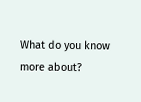What do you know more about?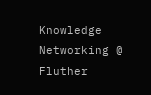Knowledge Networking @ Fluther